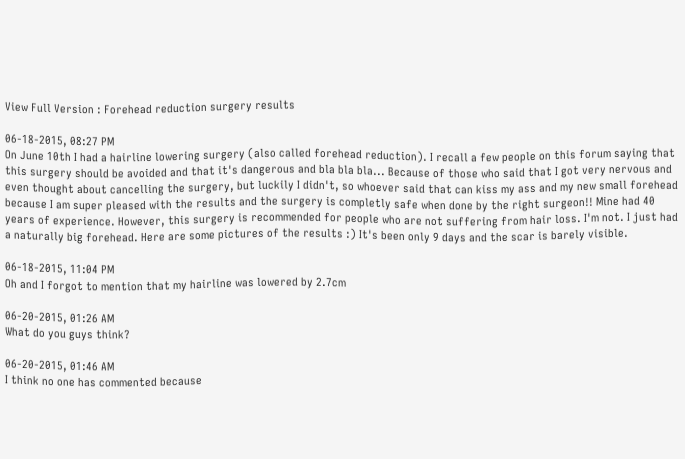View Full Version : Forehead reduction surgery results

06-18-2015, 08:27 PM
On June 10th I had a hairline lowering surgery (also called forehead reduction). I recall a few people on this forum saying that this surgery should be avoided and that it's dangerous and bla bla bla... Because of those who said that I got very nervous and even thought about cancelling the surgery, but luckily I didn't, so whoever said that can kiss my ass and my new small forehead because I am super pleased with the results and the surgery is completly safe when done by the right surgeon!! Mine had 40 years of experience. However, this surgery is recommended for people who are not suffering from hair loss. I'm not. I just had a naturally big forehead. Here are some pictures of the results :) It's been only 9 days and the scar is barely visible.

06-18-2015, 11:04 PM
Oh and I forgot to mention that my hairline was lowered by 2.7cm

06-20-2015, 01:26 AM
What do you guys think?

06-20-2015, 01:46 AM
I think no one has commented because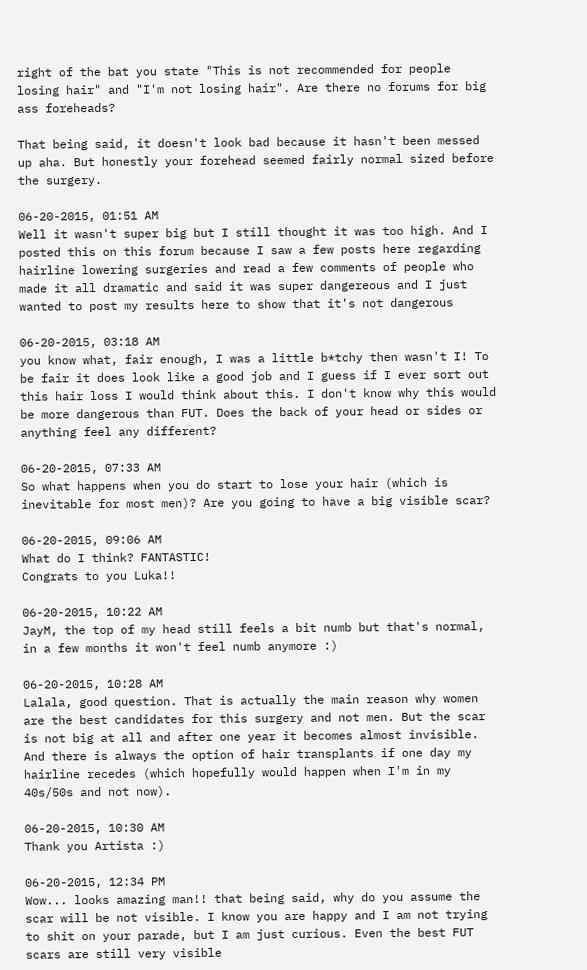right of the bat you state "This is not recommended for people losing hair" and "I'm not losing hair". Are there no forums for big ass foreheads?

That being said, it doesn't look bad because it hasn't been messed up aha. But honestly your forehead seemed fairly normal sized before the surgery.

06-20-2015, 01:51 AM
Well it wasn't super big but I still thought it was too high. And I posted this on this forum because I saw a few posts here regarding hairline lowering surgeries and read a few comments of people who made it all dramatic and said it was super dangereous and I just wanted to post my results here to show that it's not dangerous

06-20-2015, 03:18 AM
you know what, fair enough, I was a little b*tchy then wasn't I! To be fair it does look like a good job and I guess if I ever sort out this hair loss I would think about this. I don't know why this would be more dangerous than FUT. Does the back of your head or sides or anything feel any different?

06-20-2015, 07:33 AM
So what happens when you do start to lose your hair (which is inevitable for most men)? Are you going to have a big visible scar?

06-20-2015, 09:06 AM
What do I think? FANTASTIC!
Congrats to you Luka!!

06-20-2015, 10:22 AM
JayM, the top of my head still feels a bit numb but that's normal, in a few months it won't feel numb anymore :)

06-20-2015, 10:28 AM
Lalala, good question. That is actually the main reason why women are the best candidates for this surgery and not men. But the scar is not big at all and after one year it becomes almost invisible. And there is always the option of hair transplants if one day my hairline recedes (which hopefully would happen when I'm in my 40s/50s and not now).

06-20-2015, 10:30 AM
Thank you Artista :)

06-20-2015, 12:34 PM
Wow... looks amazing man!! that being said, why do you assume the scar will be not visible. I know you are happy and I am not trying to shit on your parade, but I am just curious. Even the best FUT scars are still very visible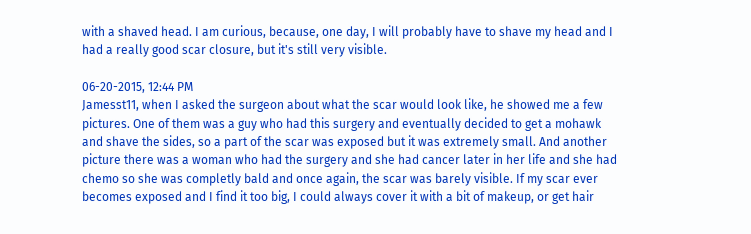with a shaved head. I am curious, because, one day, I will probably have to shave my head and I had a really good scar closure, but it's still very visible.

06-20-2015, 12:44 PM
Jamesst11, when I asked the surgeon about what the scar would look like, he showed me a few pictures. One of them was a guy who had this surgery and eventually decided to get a mohawk and shave the sides, so a part of the scar was exposed but it was extremely small. And another picture there was a woman who had the surgery and she had cancer later in her life and she had chemo so she was completly bald and once again, the scar was barely visible. If my scar ever becomes exposed and I find it too big, I could always cover it with a bit of makeup, or get hair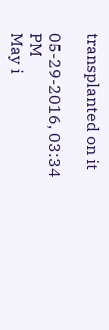transplanted on it

05-29-2016, 03:34 PM
May i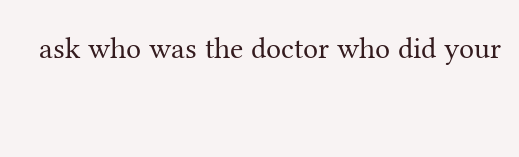ask who was the doctor who did your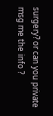surgery? or can you private msg me the info ?